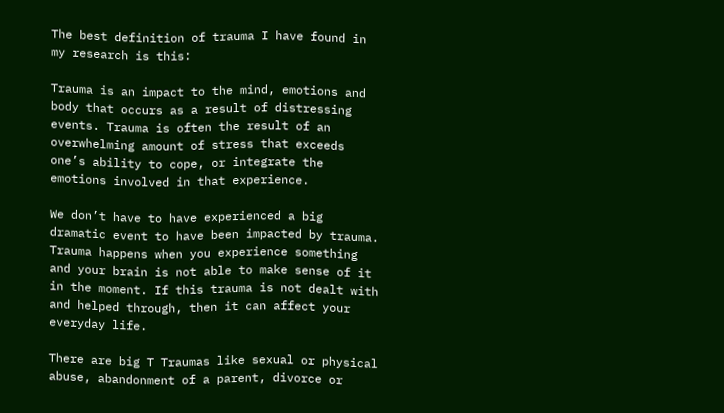The best definition of trauma I have found in my research is this:

Trauma is an impact to the mind, emotions and body that occurs as a result of distressing events. Trauma is often the result of an overwhelming amount of stress that exceeds one’s ability to cope, or integrate the emotions involved in that experience.

We don’t have to have experienced a big dramatic event to have been impacted by trauma. Trauma happens when you experience something and your brain is not able to make sense of it in the moment. If this trauma is not dealt with and helped through, then it can affect your everyday life.

There are big T Traumas like sexual or physical abuse, abandonment of a parent, divorce or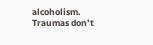alcoholism. Traumas don’t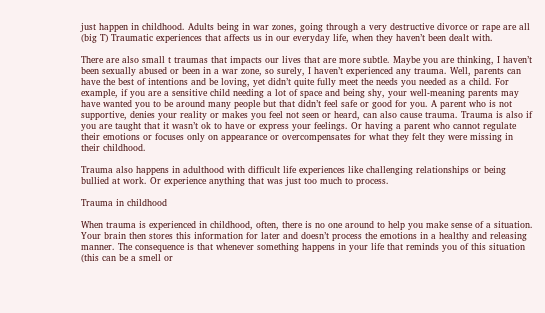just happen in childhood. Adults being in war zones, going through a very destructive divorce or rape are all (big T) Traumatic experiences that affects us in our everyday life, when they haven’t been dealt with.

There are also small t traumas that impacts our lives that are more subtle. Maybe you are thinking, I haven’t been sexually abused or been in a war zone, so surely, I haven’t experienced any trauma. Well, parents can have the best of intentions and be loving, yet didn’t quite fully meet the needs you needed as a child. For example, if you are a sensitive child needing a lot of space and being shy, your well-meaning parents may have wanted you to be around many people but that didn’t feel safe or good for you. A parent who is not supportive, denies your reality or makes you feel not seen or heard, can also cause trauma. Trauma is also if you are taught that it wasn’t ok to have or express your feelings. Or having a parent who cannot regulate their emotions or focuses only on appearance or overcompensates for what they felt they were missing in their childhood.

Trauma also happens in adulthood with difficult life experiences like challenging relationships or being bullied at work. Or experience anything that was just too much to process.

Trauma in childhood

When trauma is experienced in childhood, often, there is no one around to help you make sense of a situation. Your brain then stores this information for later and doesn’t process the emotions in a healthy and releasing manner. The consequence is that whenever something happens in your life that reminds you of this situation (this can be a smell or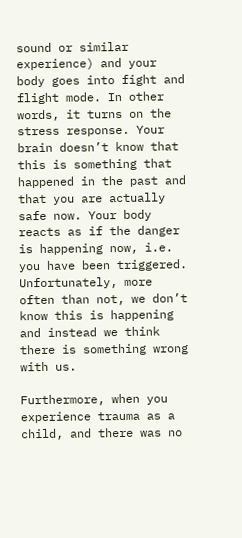sound or similar experience) and your body goes into fight and flight mode. In other words, it turns on the stress response. Your brain doesn’t know that this is something that happened in the past and that you are actually safe now. Your body reacts as if the danger is happening now, i.e. you have been triggered. Unfortunately, more often than not, we don’t know this is happening and instead we think there is something wrong with us.

Furthermore, when you experience trauma as a child, and there was no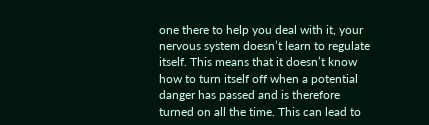one there to help you deal with it, your nervous system doesn’t learn to regulate itself. This means that it doesn’t know how to turn itself off when a potential danger has passed and is therefore turned on all the time. This can lead to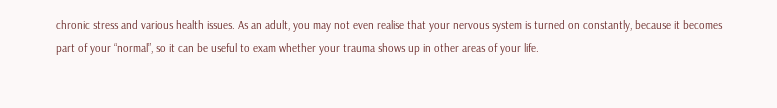chronic stress and various health issues. As an adult, you may not even realise that your nervous system is turned on constantly, because it becomes part of your “normal”, so it can be useful to exam whether your trauma shows up in other areas of your life.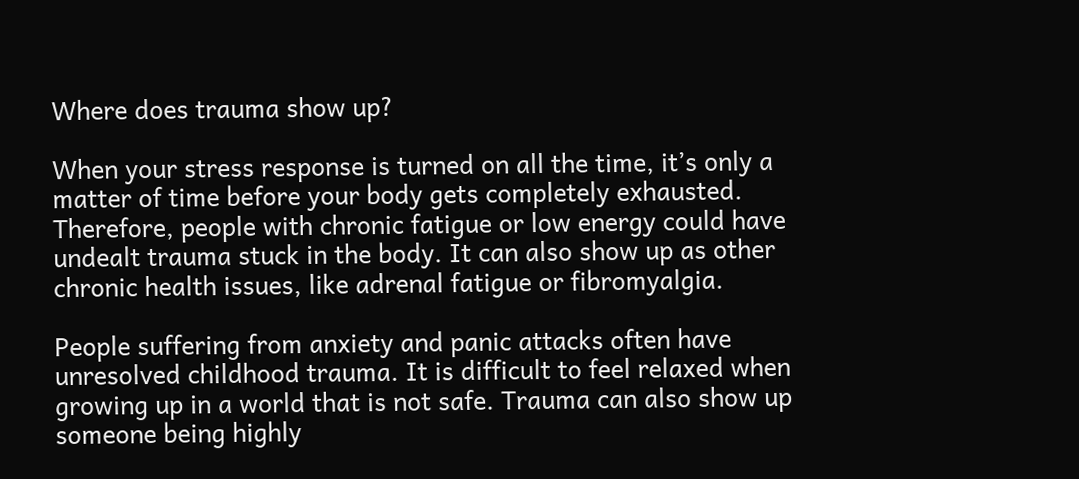Where does trauma show up?

When your stress response is turned on all the time, it’s only a matter of time before your body gets completely exhausted. Therefore, people with chronic fatigue or low energy could have undealt trauma stuck in the body. It can also show up as other chronic health issues, like adrenal fatigue or fibromyalgia.

People suffering from anxiety and panic attacks often have unresolved childhood trauma. It is difficult to feel relaxed when growing up in a world that is not safe. Trauma can also show up someone being highly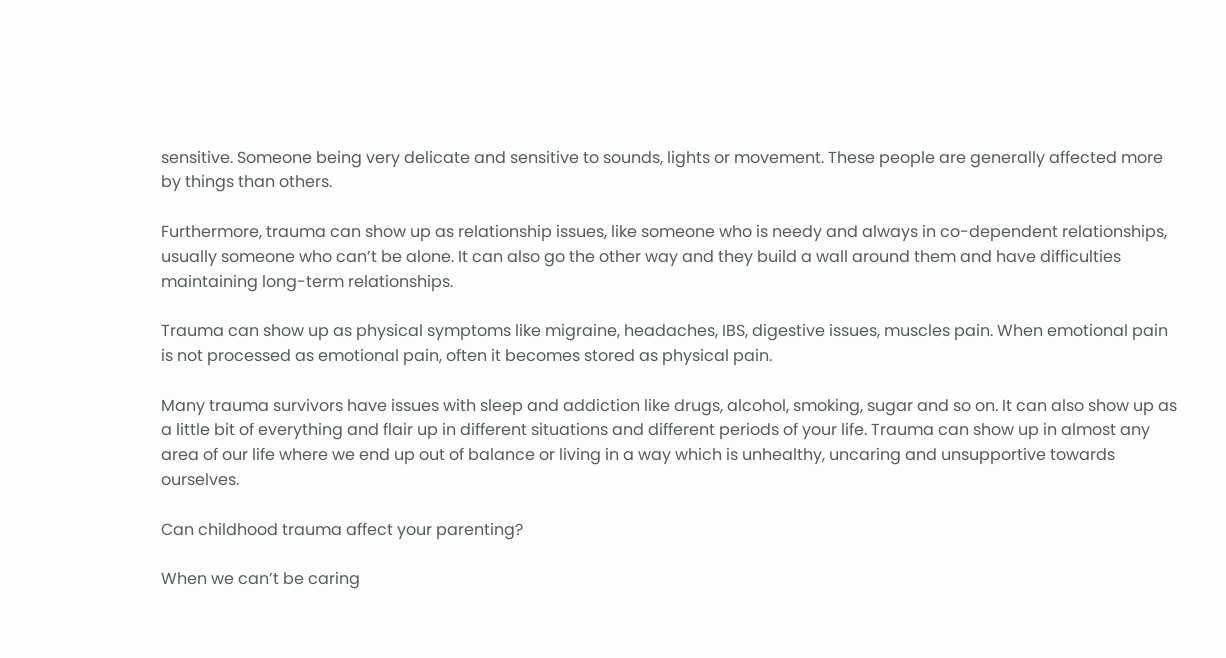sensitive. Someone being very delicate and sensitive to sounds, lights or movement. These people are generally affected more by things than others.

Furthermore, trauma can show up as relationship issues, like someone who is needy and always in co-dependent relationships, usually someone who can’t be alone. It can also go the other way and they build a wall around them and have difficulties maintaining long-term relationships.

Trauma can show up as physical symptoms like migraine, headaches, IBS, digestive issues, muscles pain. When emotional pain is not processed as emotional pain, often it becomes stored as physical pain.

Many trauma survivors have issues with sleep and addiction like drugs, alcohol, smoking, sugar and so on. It can also show up as a little bit of everything and flair up in different situations and different periods of your life. Trauma can show up in almost any area of our life where we end up out of balance or living in a way which is unhealthy, uncaring and unsupportive towards ourselves.

Can childhood trauma affect your parenting?

When we can’t be caring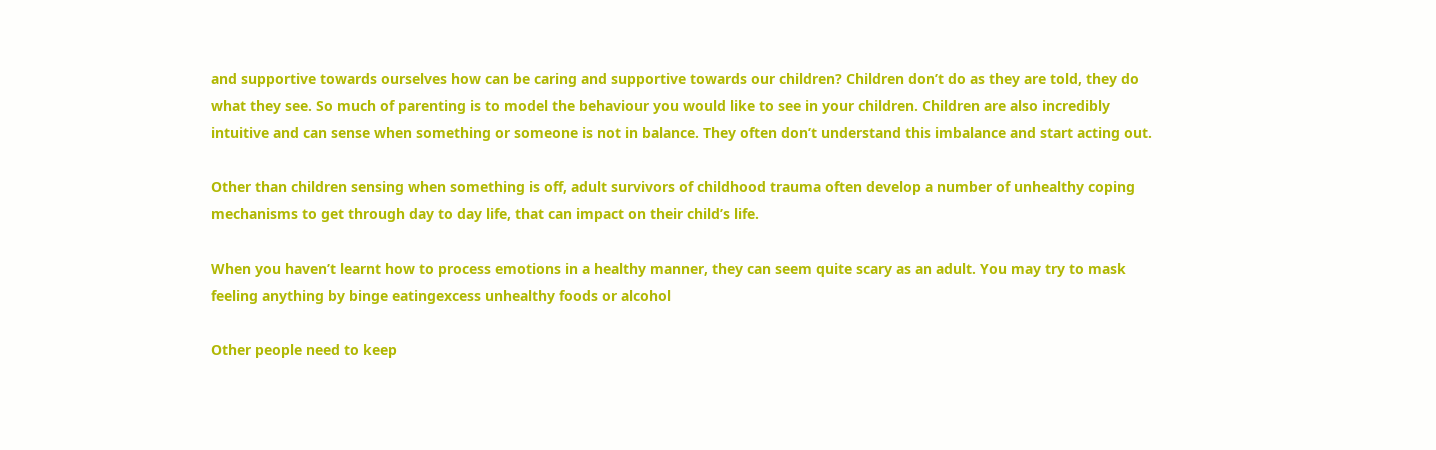and supportive towards ourselves how can be caring and supportive towards our children? Children don’t do as they are told, they do what they see. So much of parenting is to model the behaviour you would like to see in your children. Children are also incredibly intuitive and can sense when something or someone is not in balance. They often don’t understand this imbalance and start acting out.

Other than children sensing when something is off, adult survivors of childhood trauma often develop a number of unhealthy coping mechanisms to get through day to day life, that can impact on their child’s life.

When you haven’t learnt how to process emotions in a healthy manner, they can seem quite scary as an adult. You may try to mask feeling anything by binge eatingexcess unhealthy foods or alcohol

Other people need to keep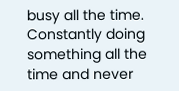busy all the time. Constantly doing something all the time and never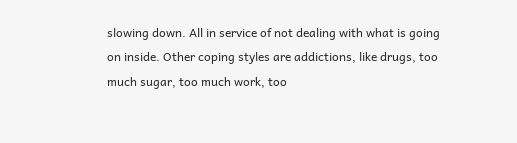slowing down. All in service of not dealing with what is going on inside. Other coping styles are addictions, like drugs, too much sugar, too much work, too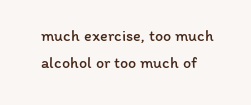much exercise, too much alcohol or too much of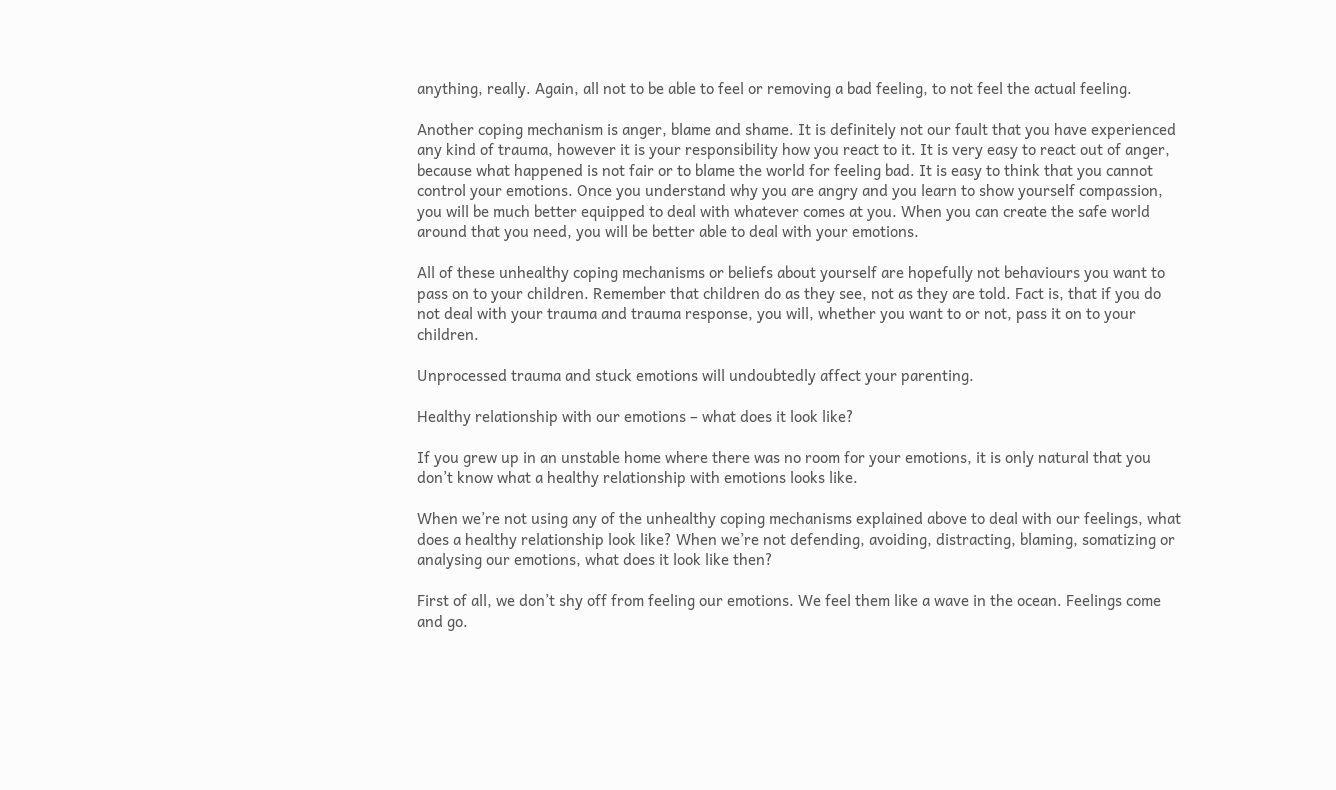anything, really. Again, all not to be able to feel or removing a bad feeling, to not feel the actual feeling.

Another coping mechanism is anger, blame and shame. It is definitely not our fault that you have experienced any kind of trauma, however it is your responsibility how you react to it. It is very easy to react out of anger, because what happened is not fair or to blame the world for feeling bad. It is easy to think that you cannot control your emotions. Once you understand why you are angry and you learn to show yourself compassion, you will be much better equipped to deal with whatever comes at you. When you can create the safe world around that you need, you will be better able to deal with your emotions.

All of these unhealthy coping mechanisms or beliefs about yourself are hopefully not behaviours you want to pass on to your children. Remember that children do as they see, not as they are told. Fact is, that if you do not deal with your trauma and trauma response, you will, whether you want to or not, pass it on to your children.

Unprocessed trauma and stuck emotions will undoubtedly affect your parenting.

Healthy relationship with our emotions – what does it look like?

If you grew up in an unstable home where there was no room for your emotions, it is only natural that you don’t know what a healthy relationship with emotions looks like.

When we’re not using any of the unhealthy coping mechanisms explained above to deal with our feelings, what does a healthy relationship look like? When we’re not defending, avoiding, distracting, blaming, somatizing or analysing our emotions, what does it look like then?

First of all, we don’t shy off from feeling our emotions. We feel them like a wave in the ocean. Feelings come and go.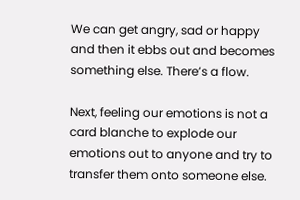We can get angry, sad or happy and then it ebbs out and becomes something else. There’s a flow.

Next, feeling our emotions is not a card blanche to explode our emotions out to anyone and try to transfer them onto someone else.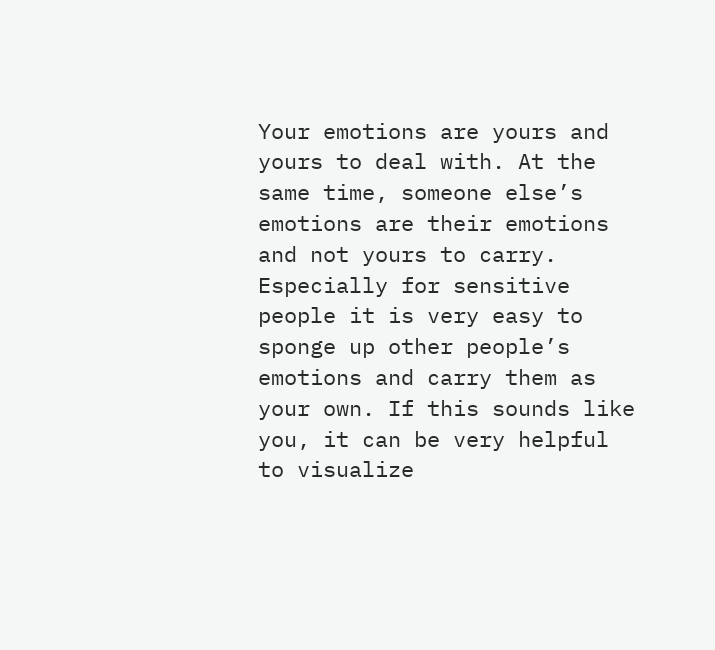Your emotions are yours and yours to deal with. At the same time, someone else’s emotions are their emotions and not yours to carry. Especially for sensitive people it is very easy to sponge up other people’s emotions and carry them as your own. If this sounds like you, it can be very helpful to visualize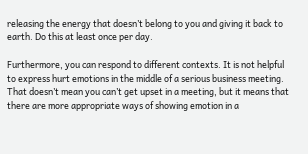releasing the energy that doesn’t belong to you and giving it back to earth. Do this at least once per day.

Furthermore, you can respond to different contexts. It is not helpful to express hurt emotions in the middle of a serious business meeting. That doesn’t mean you can’t get upset in a meeting, but it means that there are more appropriate ways of showing emotion in a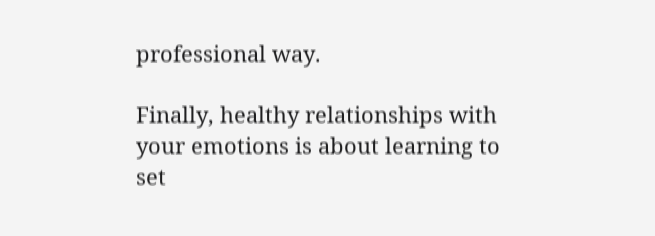professional way.

Finally, healthy relationships with your emotions is about learning to set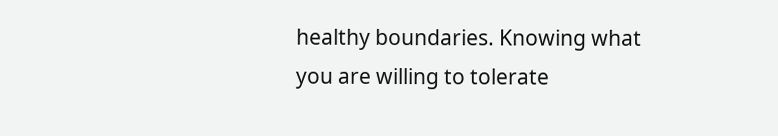healthy boundaries. Knowing what you are willing to tolerate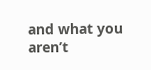and what you aren’t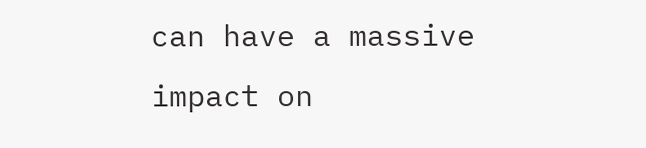can have a massive impact on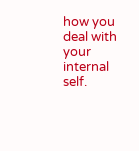how you deal with your internal self.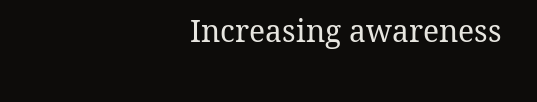Increasing awareness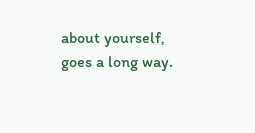about yourself, goes a long way.